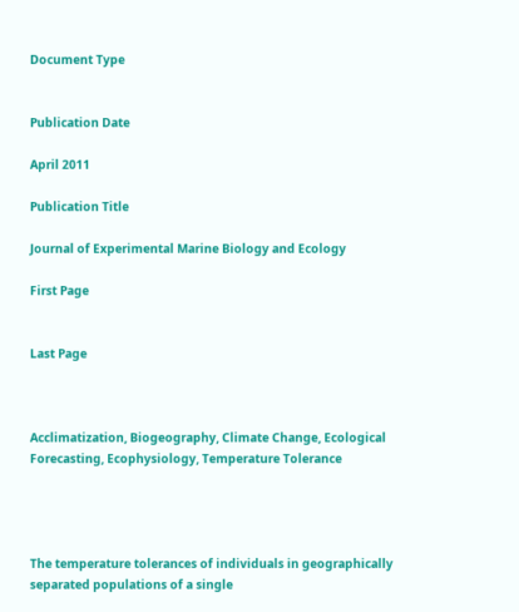Document Type


Publication Date

April 2011

Publication Title

Journal of Experimental Marine Biology and Ecology

First Page


Last Page



Acclimatization, Biogeography, Climate Change, Ecological Forecasting, Ecophysiology, Temperature Tolerance




The temperature tolerances of individuals in geographically separated populations of a single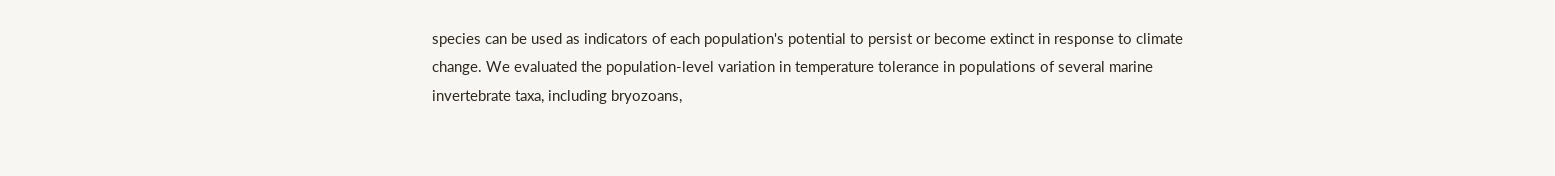species can be used as indicators of each population's potential to persist or become extinct in response to climate change. We evaluated the population-level variation in temperature tolerance in populations of several marine invertebrate taxa, including bryozoans,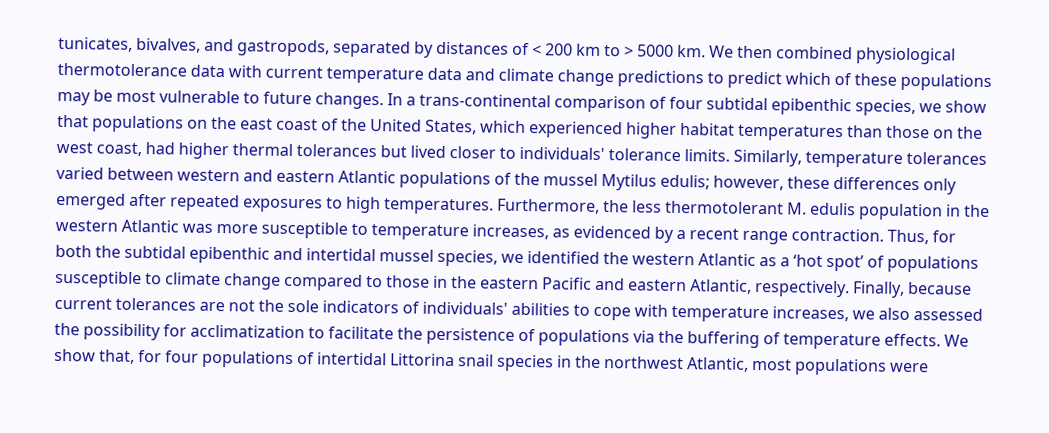tunicates, bivalves, and gastropods, separated by distances of < 200 km to > 5000 km. We then combined physiological thermotolerance data with current temperature data and climate change predictions to predict which of these populations may be most vulnerable to future changes. In a trans-continental comparison of four subtidal epibenthic species, we show that populations on the east coast of the United States, which experienced higher habitat temperatures than those on the west coast, had higher thermal tolerances but lived closer to individuals' tolerance limits. Similarly, temperature tolerances varied between western and eastern Atlantic populations of the mussel Mytilus edulis; however, these differences only emerged after repeated exposures to high temperatures. Furthermore, the less thermotolerant M. edulis population in the western Atlantic was more susceptible to temperature increases, as evidenced by a recent range contraction. Thus, for both the subtidal epibenthic and intertidal mussel species, we identified the western Atlantic as a ‘hot spot’ of populations susceptible to climate change compared to those in the eastern Pacific and eastern Atlantic, respectively. Finally, because current tolerances are not the sole indicators of individuals' abilities to cope with temperature increases, we also assessed the possibility for acclimatization to facilitate the persistence of populations via the buffering of temperature effects. We show that, for four populations of intertidal Littorina snail species in the northwest Atlantic, most populations were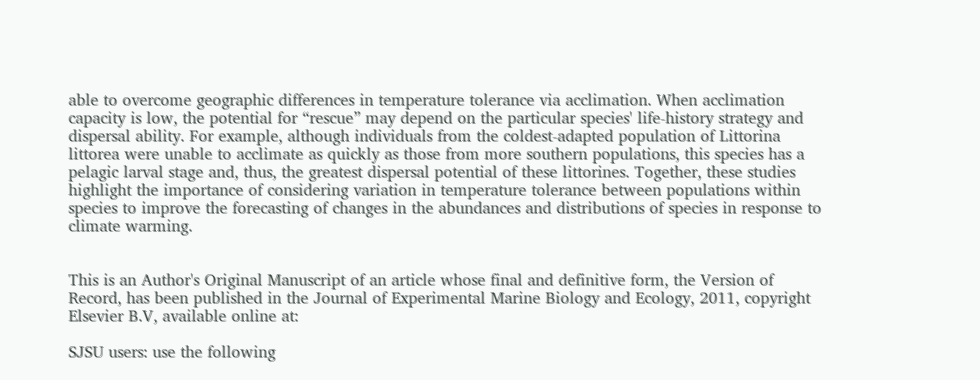able to overcome geographic differences in temperature tolerance via acclimation. When acclimation capacity is low, the potential for “rescue” may depend on the particular species' life-history strategy and dispersal ability. For example, although individuals from the coldest-adapted population of Littorina littorea were unable to acclimate as quickly as those from more southern populations, this species has a pelagic larval stage and, thus, the greatest dispersal potential of these littorines. Together, these studies highlight the importance of considering variation in temperature tolerance between populations within species to improve the forecasting of changes in the abundances and distributions of species in response to climate warming.


This is an Author's Original Manuscript of an article whose final and definitive form, the Version of Record, has been published in the Journal of Experimental Marine Biology and Ecology, 2011, copyright Elsevier B.V, available online at:

SJSU users: use the following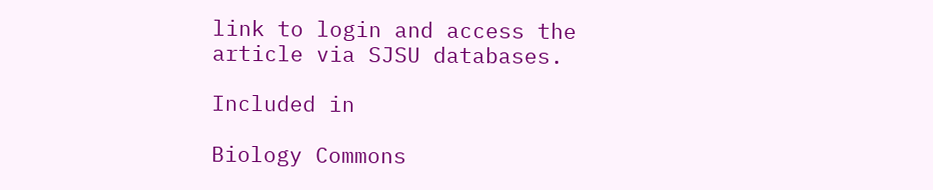link to login and access the article via SJSU databases.

Included in

Biology Commons